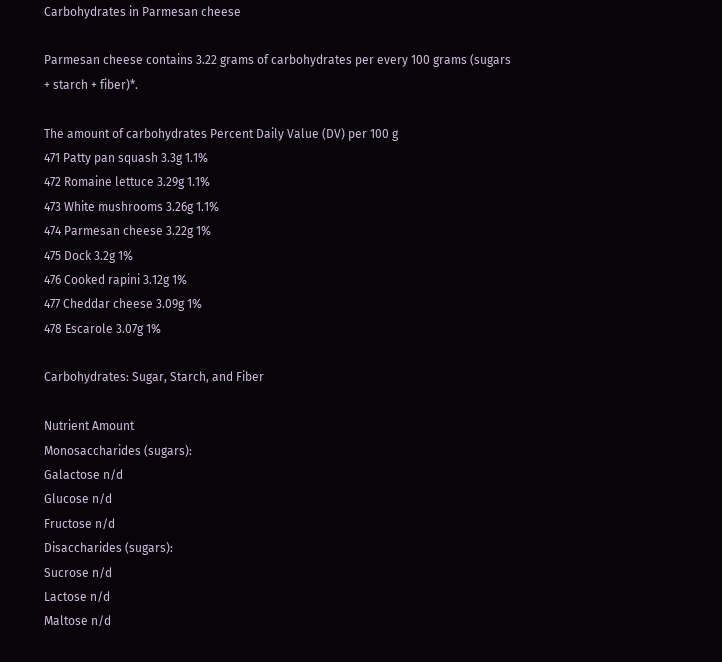Carbohydrates in Parmesan cheese

Parmesan cheese contains 3.22 grams of carbohydrates per every 100 grams (sugars + starch + fiber)*.

The amount of carbohydrates Percent Daily Value (DV) per 100 g
471 Patty pan squash 3.3g 1.1%
472 Romaine lettuce 3.29g 1.1%
473 White mushrooms 3.26g 1.1%
474 Parmesan cheese 3.22g 1%
475 Dock 3.2g 1%
476 Cooked rapini 3.12g 1%
477 Cheddar cheese 3.09g 1%
478 Escarole 3.07g 1%

Carbohydrates: Sugar, Starch, and Fiber

Nutrient Amount
Monosaccharides (sugars):
Galactose n/d
Glucose n/d
Fructose n/d
Disaccharides (sugars):
Sucrose n/d
Lactose n/d
Maltose n/d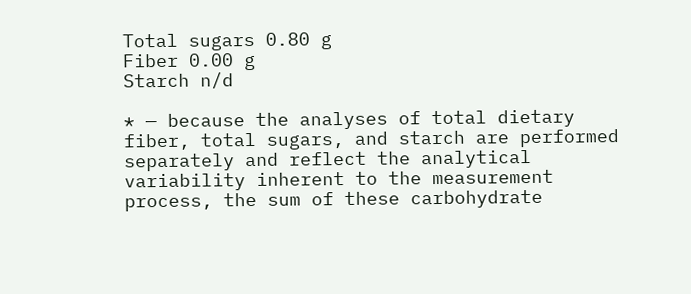Total sugars 0.80 g
Fiber 0.00 g
Starch n/d

* — because the analyses of total dietary fiber, total sugars, and starch are performed separately and reflect the analytical variability inherent to the measurement process, the sum of these carbohydrate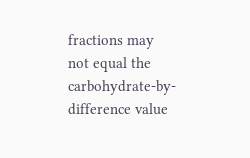fractions may not equal the carbohydrate-by-difference value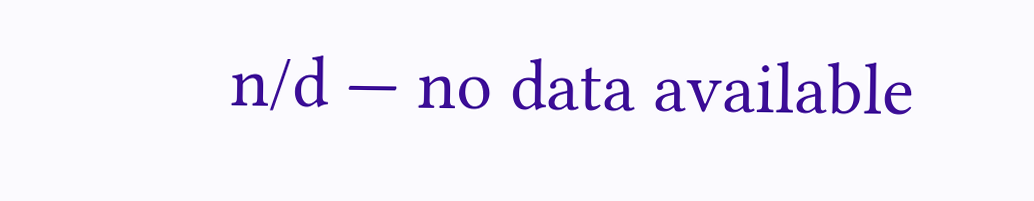n/d — no data available